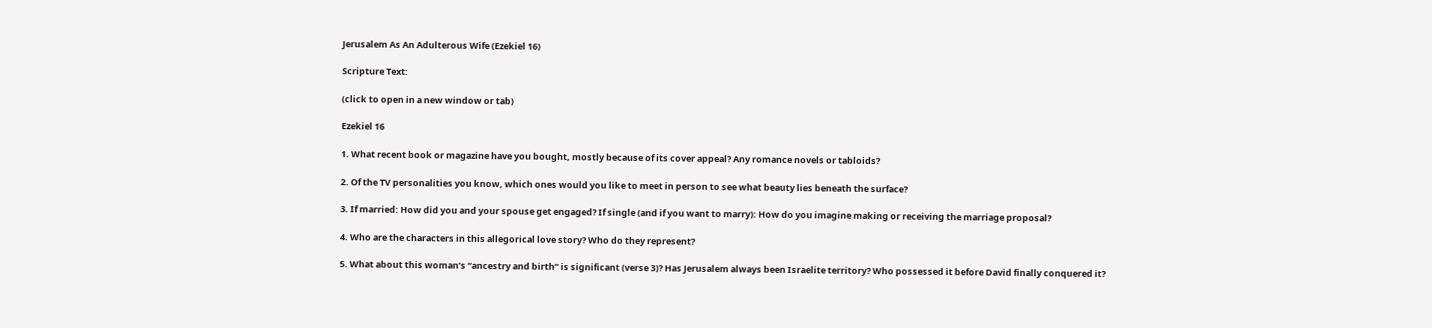Jerusalem As An Adulterous Wife (Ezekiel 16)

Scripture Text:

(click to open in a new window or tab)

Ezekiel 16

1. What recent book or magazine have you bought, mostly because of its cover appeal? Any romance novels or tabloids?

2. Of the TV personalities you know, which ones would you like to meet in person to see what beauty lies beneath the surface?

3. If married: How did you and your spouse get engaged? If single (and if you want to marry): How do you imagine making or receiving the marriage proposal?

4. Who are the characters in this allegorical love story? Who do they represent?

5. What about this woman’s “ancestry and birth” is significant (verse 3)? Has Jerusalem always been Israelite territory? Who possessed it before David finally conquered it?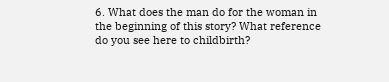6. What does the man do for the woman in the beginning of this story? What reference do you see here to childbirth?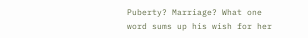Puberty? Marriage? What one word sums up his wish for her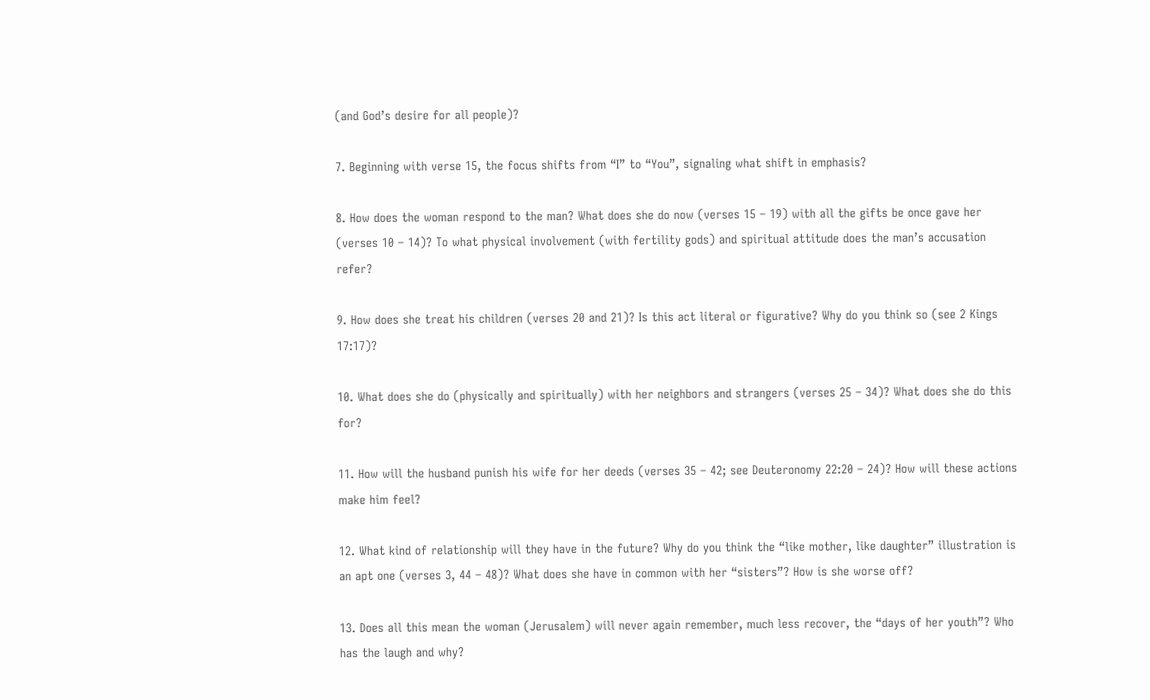(and God’s desire for all people)?

7. Beginning with verse 15, the focus shifts from “I” to “You”, signaling what shift in emphasis?

8. How does the woman respond to the man? What does she do now (verses 15 – 19) with all the gifts be once gave her (verses 10 – 14)? To what physical involvement (with fertility gods) and spiritual attitude does the man’s accusation refer?

9. How does she treat his children (verses 20 and 21)? Is this act literal or figurative? Why do you think so (see 2 Kings 17:17)?

10. What does she do (physically and spiritually) with her neighbors and strangers (verses 25 – 34)? What does she do this for?

11. How will the husband punish his wife for her deeds (verses 35 – 42; see Deuteronomy 22:20 – 24)? How will these actions make him feel?

12. What kind of relationship will they have in the future? Why do you think the “like mother, like daughter” illustration is an apt one (verses 3, 44 – 48)? What does she have in common with her “sisters”? How is she worse off?

13. Does all this mean the woman (Jerusalem) will never again remember, much less recover, the “days of her youth”? Who has the laugh and why?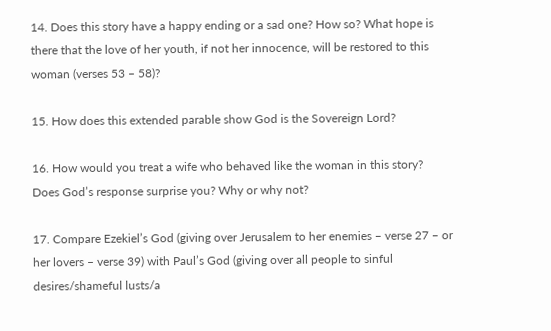14. Does this story have a happy ending or a sad one? How so? What hope is there that the love of her youth, if not her innocence, will be restored to this woman (verses 53 – 58)?

15. How does this extended parable show God is the Sovereign Lord?

16. How would you treat a wife who behaved like the woman in this story? Does God’s response surprise you? Why or why not?

17. Compare Ezekiel’s God (giving over Jerusalem to her enemies – verse 27 – or her lovers – verse 39) with Paul’s God (giving over all people to sinful desires/shameful lusts/a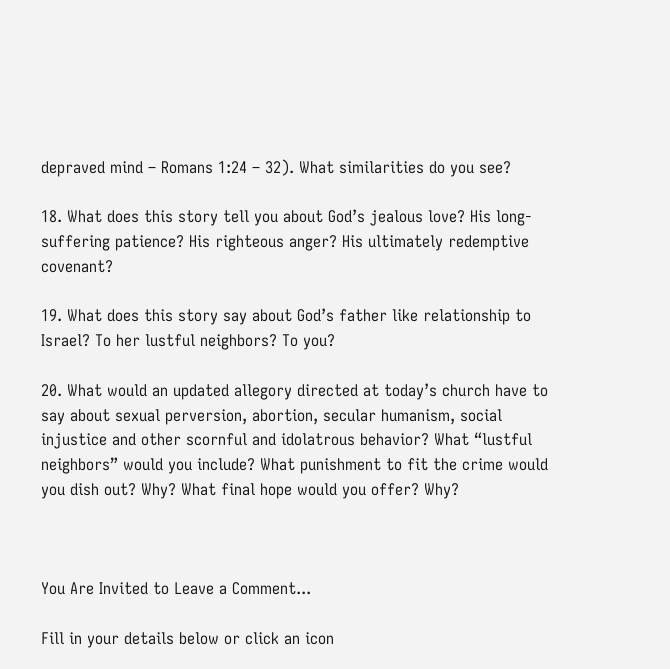depraved mind – Romans 1:24 – 32). What similarities do you see?

18. What does this story tell you about God’s jealous love? His long-suffering patience? His righteous anger? His ultimately redemptive covenant?

19. What does this story say about God’s father like relationship to Israel? To her lustful neighbors? To you?

20. What would an updated allegory directed at today’s church have to say about sexual perversion, abortion, secular humanism, social injustice and other scornful and idolatrous behavior? What “lustful neighbors” would you include? What punishment to fit the crime would you dish out? Why? What final hope would you offer? Why?



You Are Invited to Leave a Comment...

Fill in your details below or click an icon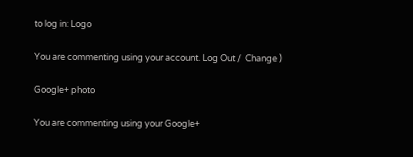to log in: Logo

You are commenting using your account. Log Out /  Change )

Google+ photo

You are commenting using your Google+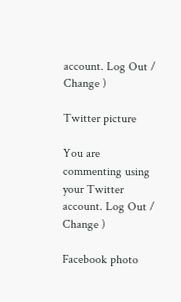account. Log Out /  Change )

Twitter picture

You are commenting using your Twitter account. Log Out /  Change )

Facebook photo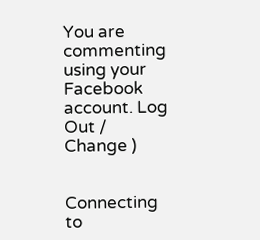You are commenting using your Facebook account. Log Out /  Change )


Connecting to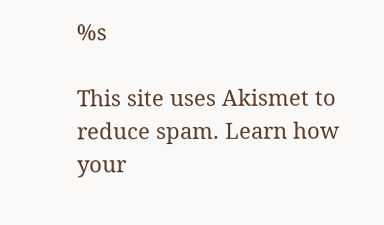%s

This site uses Akismet to reduce spam. Learn how your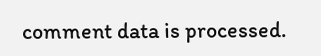comment data is processed.